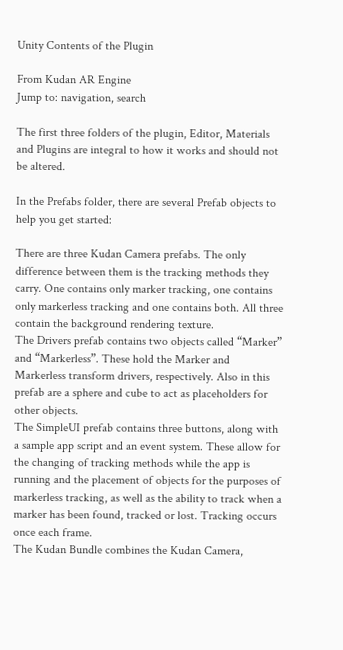Unity Contents of the Plugin

From Kudan AR Engine
Jump to: navigation, search

The first three folders of the plugin, Editor, Materials and Plugins are integral to how it works and should not be altered.

In the Prefabs folder, there are several Prefab objects to help you get started:

There are three Kudan Camera prefabs. The only difference between them is the tracking methods they carry. One contains only marker tracking, one contains only markerless tracking and one contains both. All three contain the background rendering texture.
The Drivers prefab contains two objects called “Marker” and “Markerless”. These hold the Marker and Markerless transform drivers, respectively. Also in this prefab are a sphere and cube to act as placeholders for other objects.
The SimpleUI prefab contains three buttons, along with a sample app script and an event system. These allow for the changing of tracking methods while the app is running and the placement of objects for the purposes of markerless tracking, as well as the ability to track when a marker has been found, tracked or lost. Tracking occurs once each frame.
The Kudan Bundle combines the Kudan Camera,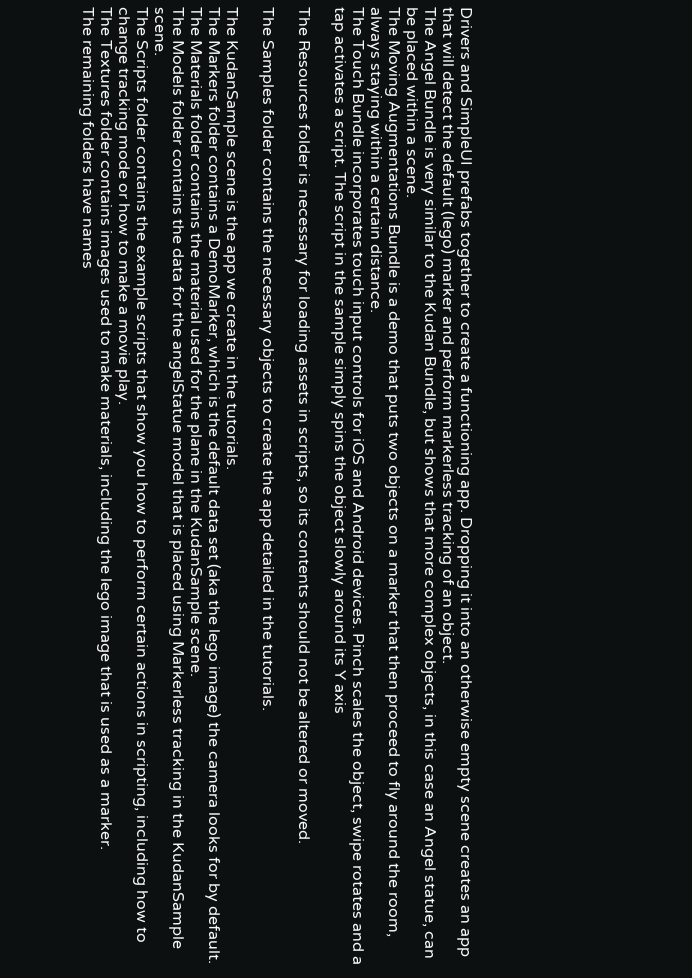Drivers and SimpleUI prefabs together to create a functioning app. Dropping it into an otherwise empty scene creates an app that will detect the default (lego) marker and perform markerless tracking of an object.
The Angel Bundle is very similar to the Kudan Bundle, but shows that more complex objects, in this case an Angel statue, can be placed within a scene.
The Moving Augmentations Bundle is a demo that puts two objects on a marker that then proceed to fly around the room, always staying within a certain distance.
The Touch Bundle incorporates touch input controls for iOS and Android devices. Pinch scales the object, swipe rotates and a tap activates a script. The script in the sample simply spins the object slowly around its Y axis

The Resources folder is necessary for loading assets in scripts, so its contents should not be altered or moved.

The Samples folder contains the necessary objects to create the app detailed in the tutorials.

The KudanSample scene is the app we create in the tutorials.
The Markers folder contains a DemoMarker, which is the default data set (aka the lego image) the camera looks for by default.
The Materials folder contains the material used for the plane in the KudanSample scene.
The Models folder contains the data for the angelStatue model that is placed using Markerless tracking in the KudanSample scene.
The Scripts folder contains the example scripts that show you how to perform certain actions in scripting, including how to change tracking mode or how to make a movie play.
The Textures folder contains images used to make materials, including the lego image that is used as a marker.
The remaining folders have names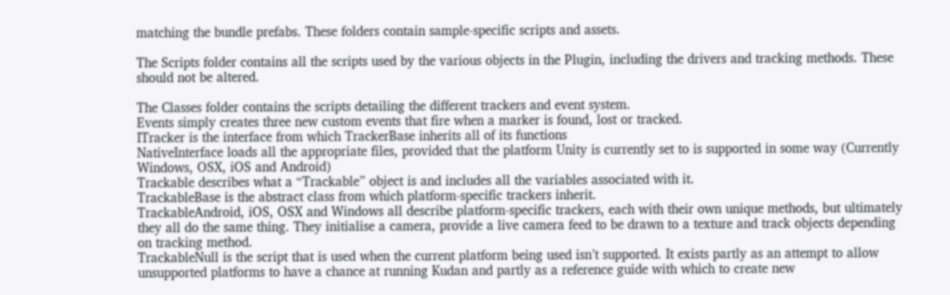matching the bundle prefabs. These folders contain sample-specific scripts and assets.

The Scripts folder contains all the scripts used by the various objects in the Plugin, including the drivers and tracking methods. These should not be altered.

The Classes folder contains the scripts detailing the different trackers and event system.
Events simply creates three new custom events that fire when a marker is found, lost or tracked.
ITracker is the interface from which TrackerBase inherits all of its functions
NativeInterface loads all the appropriate files, provided that the platform Unity is currently set to is supported in some way (Currently Windows, OSX, iOS and Android)
Trackable describes what a “Trackable” object is and includes all the variables associated with it.
TrackableBase is the abstract class from which platform-specific trackers inherit.
TrackableAndroid, iOS, OSX and Windows all describe platform-specific trackers, each with their own unique methods, but ultimately they all do the same thing. They initialise a camera, provide a live camera feed to be drawn to a texture and track objects depending on tracking method.
TrackableNull is the script that is used when the current platform being used isn’t supported. It exists partly as an attempt to allow unsupported platforms to have a chance at running Kudan and partly as a reference guide with which to create new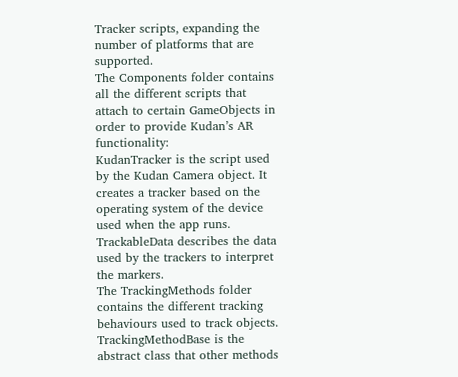Tracker scripts, expanding the number of platforms that are supported.
The Components folder contains all the different scripts that attach to certain GameObjects in order to provide Kudan’s AR functionality:
KudanTracker is the script used by the Kudan Camera object. It creates a tracker based on the operating system of the device used when the app runs.
TrackableData describes the data used by the trackers to interpret the markers.
The TrackingMethods folder contains the different tracking behaviours used to track objects.
TrackingMethodBase is the abstract class that other methods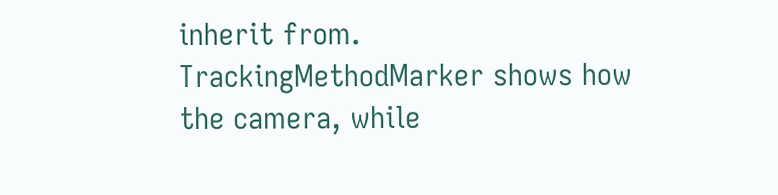inherit from.
TrackingMethodMarker shows how the camera, while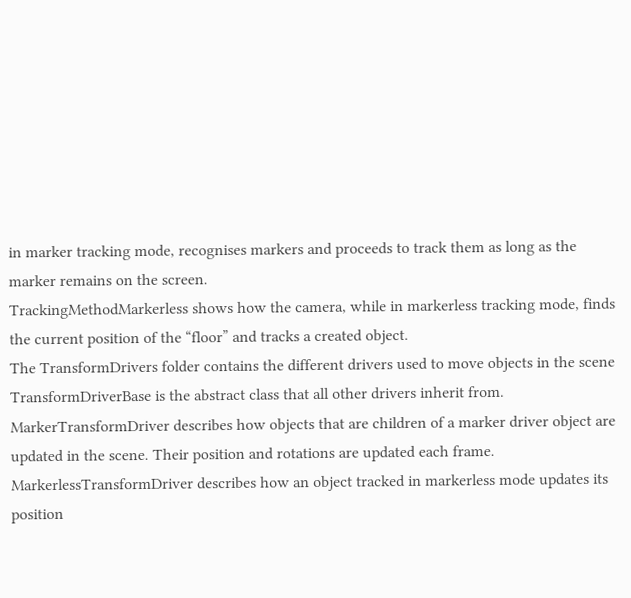in marker tracking mode, recognises markers and proceeds to track them as long as the marker remains on the screen.
TrackingMethodMarkerless shows how the camera, while in markerless tracking mode, finds the current position of the “floor” and tracks a created object.
The TransformDrivers folder contains the different drivers used to move objects in the scene
TransformDriverBase is the abstract class that all other drivers inherit from.
MarkerTransformDriver describes how objects that are children of a marker driver object are updated in the scene. Their position and rotations are updated each frame.
MarkerlessTransformDriver describes how an object tracked in markerless mode updates its position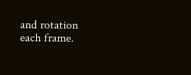and rotation each frame.